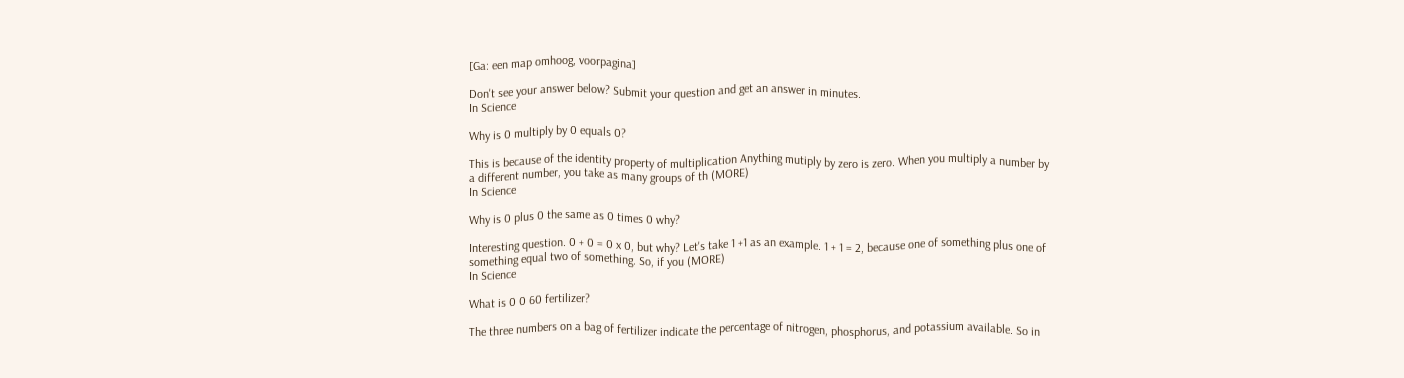[Ga: een map omhoog, voorpagina]

Don't see your answer below? Submit your question and get an answer in minutes.
In Science

Why is 0 multiply by 0 equals 0?

This is because of the identity property of multiplication Anything mutiply by zero is zero. When you multiply a number by a different number, you take as many groups of th (MORE)
In Science

Why is 0 plus 0 the same as 0 times 0 why?

Interesting question. 0 + 0 = 0 x 0, but why? Let's take 1 +1 as an example. 1 + 1 = 2, because one of something plus one of something equal two of something. So, if you (MORE)
In Science

What is 0 0 60 fertilizer?

The three numbers on a bag of fertilizer indicate the percentage of nitrogen, phosphorus, and potassium available. So in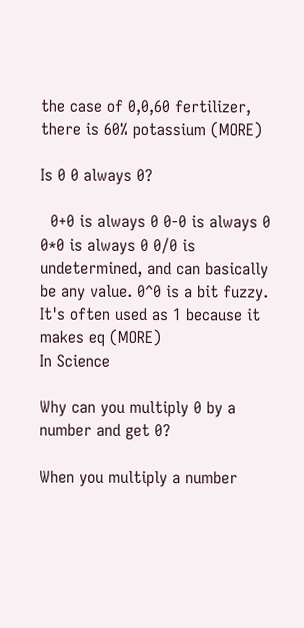the case of 0,0,60 fertilizer, there is 60% potassium (MORE)

Is 0 0 always 0?

  0+0 is always 0 0-0 is always 0 0*0 is always 0 0/0 is undetermined, and can basically be any value. 0^0 is a bit fuzzy. It's often used as 1 because it makes eq (MORE)
In Science

Why can you multiply 0 by a number and get 0?

When you multiply a number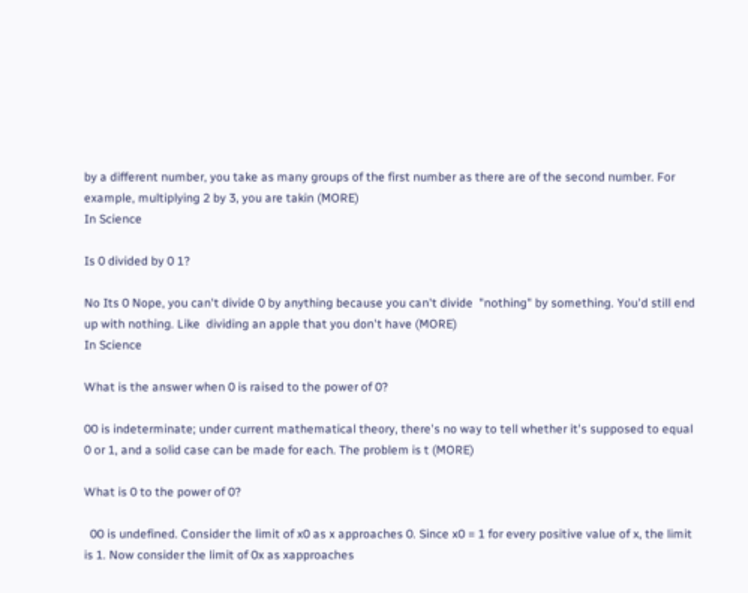by a different number, you take as many groups of the first number as there are of the second number. For example, multiplying 2 by 3, you are takin (MORE)
In Science

Is 0 divided by 0 1?

No Its 0 Nope, you can't divide 0 by anything because you can't divide  "nothing" by something. You'd still end up with nothing. Like  dividing an apple that you don't have (MORE)
In Science

What is the answer when 0 is raised to the power of 0?

00 is indeterminate; under current mathematical theory, there's no way to tell whether it's supposed to equal 0 or 1, and a solid case can be made for each. The problem is t (MORE)

What is 0 to the power of 0?

  00 is undefined. Consider the limit of x0 as x approaches 0. Since x0 = 1 for every positive value of x, the limit is 1. Now consider the limit of 0x as xapproaches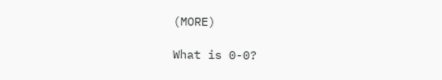(MORE)

What is 0-0?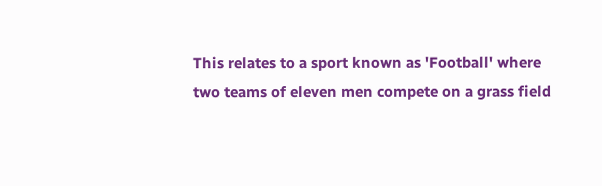This relates to a sport known as 'Football' where two teams of eleven men compete on a grass field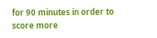for 90 minutes in order to score more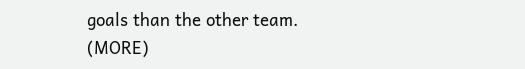goals than the other team. (MORE)